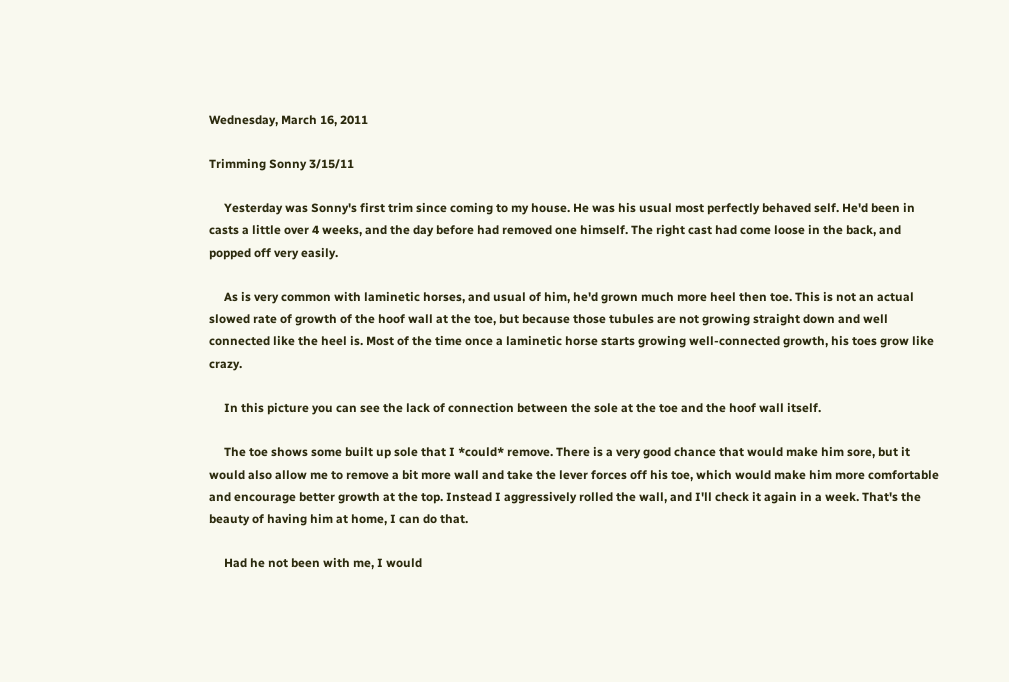Wednesday, March 16, 2011

Trimming Sonny 3/15/11

     Yesterday was Sonny's first trim since coming to my house. He was his usual most perfectly behaved self. He'd been in casts a little over 4 weeks, and the day before had removed one himself. The right cast had come loose in the back, and popped off very easily.

     As is very common with laminetic horses, and usual of him, he'd grown much more heel then toe. This is not an actual slowed rate of growth of the hoof wall at the toe, but because those tubules are not growing straight down and well connected like the heel is. Most of the time once a laminetic horse starts growing well-connected growth, his toes grow like crazy.

     In this picture you can see the lack of connection between the sole at the toe and the hoof wall itself.

     The toe shows some built up sole that I *could* remove. There is a very good chance that would make him sore, but it would also allow me to remove a bit more wall and take the lever forces off his toe, which would make him more comfortable and encourage better growth at the top. Instead I aggressively rolled the wall, and I'll check it again in a week. That's the beauty of having him at home, I can do that.

     Had he not been with me, I would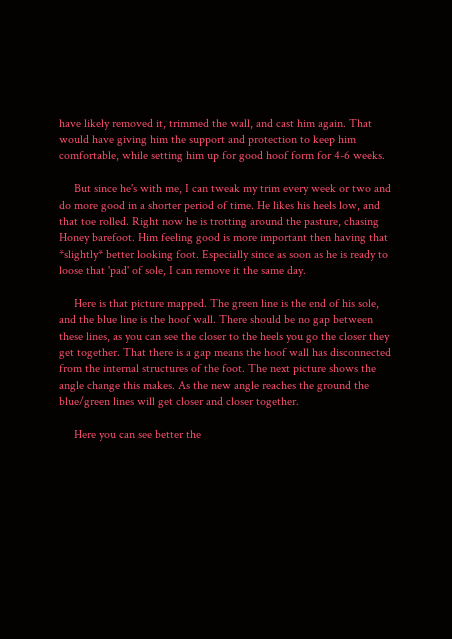have likely removed it, trimmed the wall, and cast him again. That would have giving him the support and protection to keep him comfortable, while setting him up for good hoof form for 4-6 weeks.

     But since he's with me, I can tweak my trim every week or two and do more good in a shorter period of time. He likes his heels low, and that toe rolled. Right now he is trotting around the pasture, chasing Honey barefoot. Him feeling good is more important then having that *slightly* better looking foot. Especially since as soon as he is ready to loose that 'pad' of sole, I can remove it the same day.

     Here is that picture mapped. The green line is the end of his sole, and the blue line is the hoof wall. There should be no gap between these lines, as you can see the closer to the heels you go the closer they get together. That there is a gap means the hoof wall has disconnected from the internal structures of the foot. The next picture shows the angle change this makes. As the new angle reaches the ground the blue/green lines will get closer and closer together.

     Here you can see better the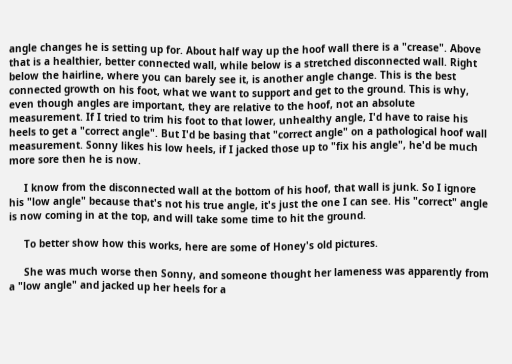angle changes he is setting up for. About half way up the hoof wall there is a "crease". Above that is a healthier, better connected wall, while below is a stretched disconnected wall. Right below the hairline, where you can barely see it, is another angle change. This is the best connected growth on his foot, what we want to support and get to the ground. This is why, even though angles are important, they are relative to the hoof, not an absolute measurement. If I tried to trim his foot to that lower, unhealthy angle, I'd have to raise his heels to get a "correct angle". But I'd be basing that "correct angle" on a pathological hoof wall measurement. Sonny likes his low heels, if I jacked those up to "fix his angle", he'd be much more sore then he is now.

     I know from the disconnected wall at the bottom of his hoof, that wall is junk. So I ignore his "low angle" because that's not his true angle, it's just the one I can see. His "correct" angle is now coming in at the top, and will take some time to hit the ground.

     To better show how this works, here are some of Honey's old pictures.

     She was much worse then Sonny, and someone thought her lameness was apparently from a "low angle" and jacked up her heels for a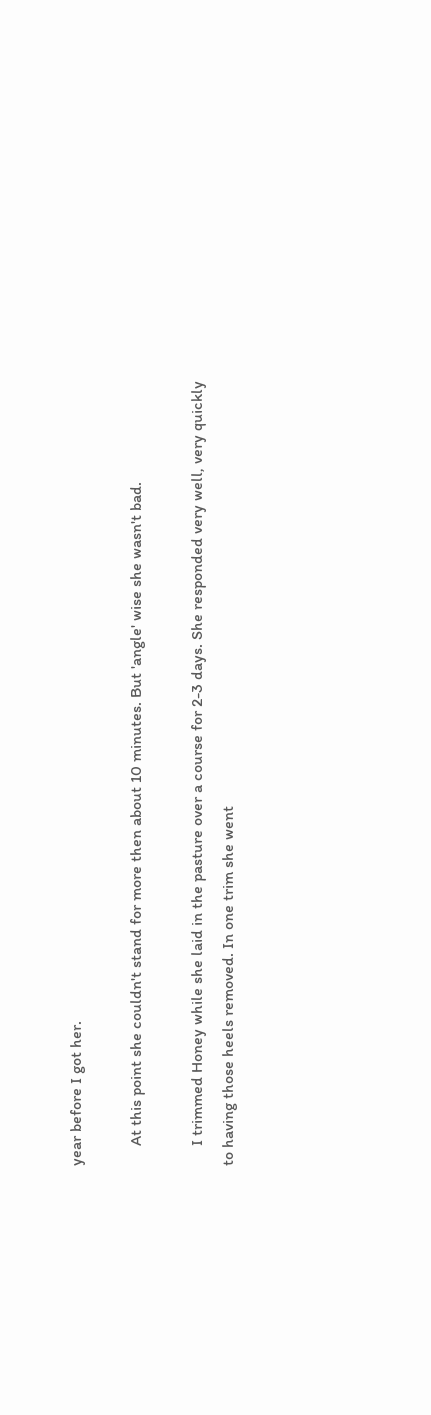year before I got her.

     At this point she couldn't stand for more then about 10 minutes. But 'angle' wise she wasn't bad.

     I trimmed Honey while she laid in the pasture over a course for 2-3 days. She responded very well, very quickly to having those heels removed. In one trim she went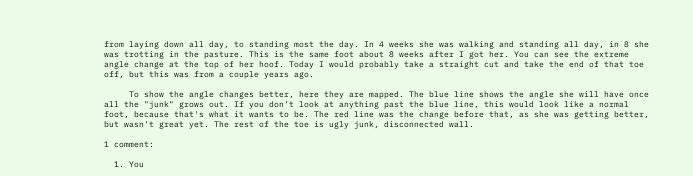from laying down all day, to standing most the day. In 4 weeks she was walking and standing all day, in 8 she was trotting in the pasture. This is the same foot about 8 weeks after I got her. You can see the extreme angle change at the top of her hoof. Today I would probably take a straight cut and take the end of that toe off, but this was from a couple years ago.

     To show the angle changes better, here they are mapped. The blue line shows the angle she will have once all the "junk" grows out. If you don't look at anything past the blue line, this would look like a normal foot, because that's what it wants to be. The red line was the change before that, as she was getting better, but wasn't great yet. The rest of the toe is ugly junk, disconnected wall.

1 comment:

  1. You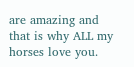are amazing and that is why ALL my horses love you.